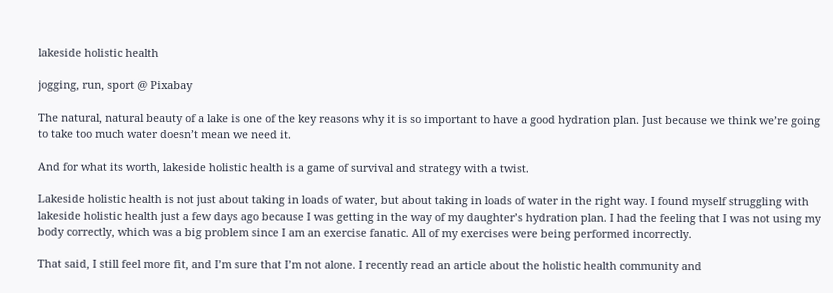lakeside holistic health

jogging, run, sport @ Pixabay

The natural, natural beauty of a lake is one of the key reasons why it is so important to have a good hydration plan. Just because we think we’re going to take too much water doesn’t mean we need it.

And for what its worth, lakeside holistic health is a game of survival and strategy with a twist.

Lakeside holistic health is not just about taking in loads of water, but about taking in loads of water in the right way. I found myself struggling with lakeside holistic health just a few days ago because I was getting in the way of my daughter’s hydration plan. I had the feeling that I was not using my body correctly, which was a big problem since I am an exercise fanatic. All of my exercises were being performed incorrectly.

That said, I still feel more fit, and I’m sure that I’m not alone. I recently read an article about the holistic health community and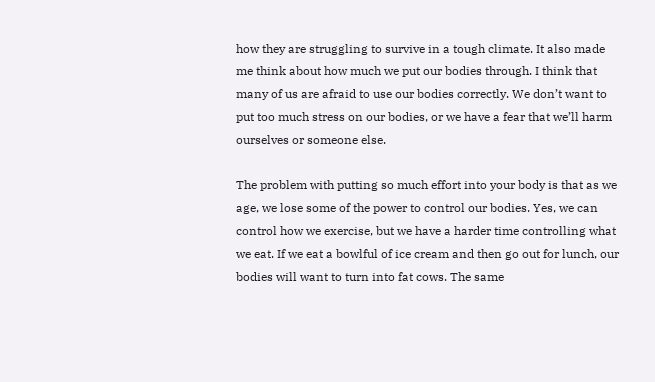how they are struggling to survive in a tough climate. It also made me think about how much we put our bodies through. I think that many of us are afraid to use our bodies correctly. We don’t want to put too much stress on our bodies, or we have a fear that we’ll harm ourselves or someone else.

The problem with putting so much effort into your body is that as we age, we lose some of the power to control our bodies. Yes, we can control how we exercise, but we have a harder time controlling what we eat. If we eat a bowlful of ice cream and then go out for lunch, our bodies will want to turn into fat cows. The same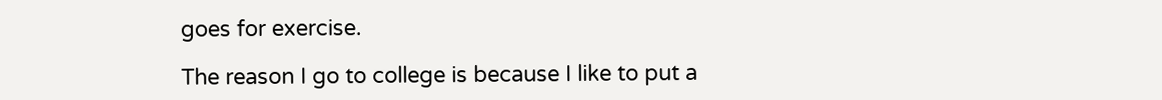goes for exercise.

The reason I go to college is because I like to put a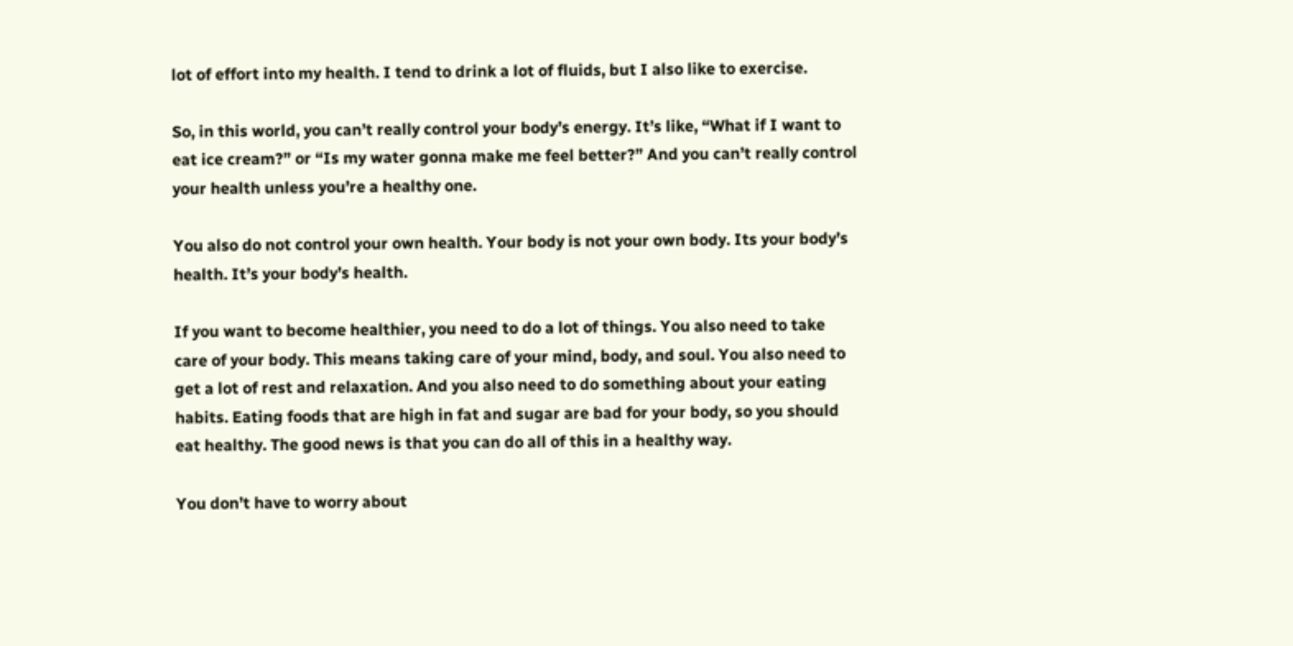lot of effort into my health. I tend to drink a lot of fluids, but I also like to exercise.

So, in this world, you can’t really control your body’s energy. It’s like, “What if I want to eat ice cream?” or “Is my water gonna make me feel better?” And you can’t really control your health unless you’re a healthy one.

You also do not control your own health. Your body is not your own body. Its your body’s health. It’s your body’s health.

If you want to become healthier, you need to do a lot of things. You also need to take care of your body. This means taking care of your mind, body, and soul. You also need to get a lot of rest and relaxation. And you also need to do something about your eating habits. Eating foods that are high in fat and sugar are bad for your body, so you should eat healthy. The good news is that you can do all of this in a healthy way.

You don’t have to worry about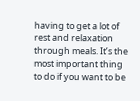having to get a lot of rest and relaxation through meals. It’s the most important thing to do if you want to be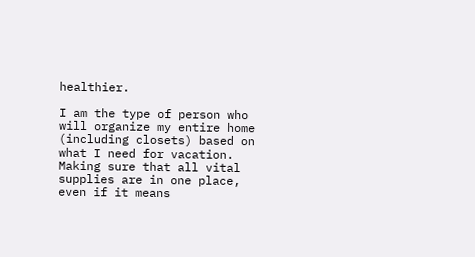healthier.

I am the type of person who will organize my entire home (including closets) based on what I need for vacation. Making sure that all vital supplies are in one place, even if it means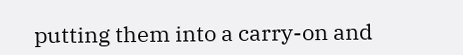putting them into a carry-on and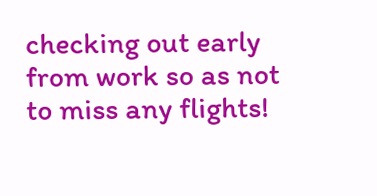checking out early from work so as not to miss any flights!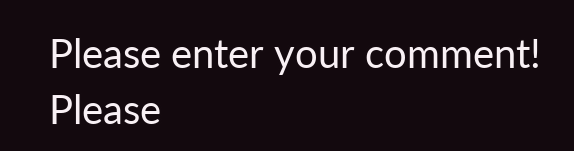Please enter your comment!
Please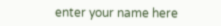enter your name here